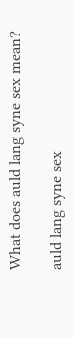What does auld lang syne sex mean?

auld lang syne sex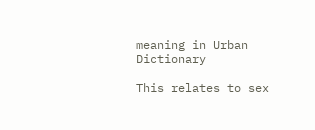meaning in Urban Dictionary

This relates to sex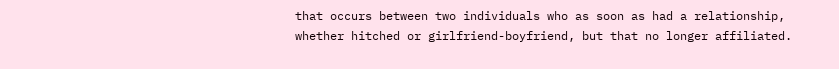that occurs between two individuals who as soon as had a relationship, whether hitched or girlfriend-boyfriend, but that no longer affiliated.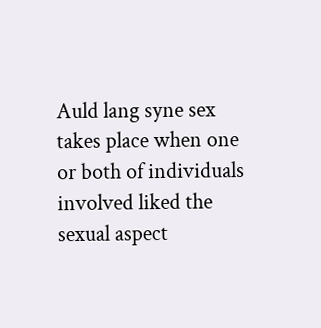Auld lang syne sex takes place when one or both of individuals involved liked the sexual aspect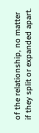of the relationship, no matter if they split or expanded apart.